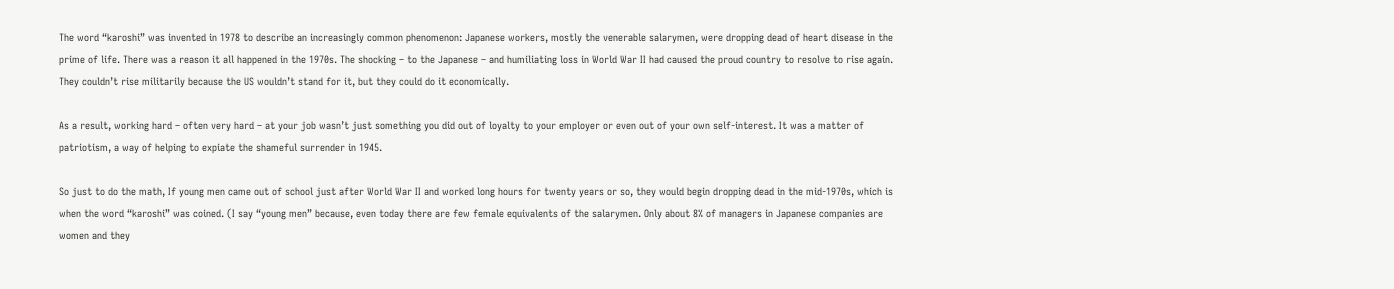The word “karoshi” was invented in 1978 to describe an increasingly common phenomenon: Japanese workers, mostly the venerable salarymen, were dropping dead of heart disease in the prime of life. There was a reason it all happened in the 1970s. The shocking – to the Japanese – and humiliating loss in World War II had caused the proud country to resolve to rise again. They couldn’t rise militarily because the US wouldn’t stand for it, but they could do it economically.

As a result, working hard – often very hard – at your job wasn’t just something you did out of loyalty to your employer or even out of your own self-interest. It was a matter of patriotism, a way of helping to expiate the shameful surrender in 1945.

So just to do the math, If young men came out of school just after World War II and worked long hours for twenty years or so, they would begin dropping dead in the mid-1970s, which is when the word “karoshi” was coined. (I say “young men” because, even today there are few female equivalents of the salarymen. Only about 8% of managers in Japanese companies are women and they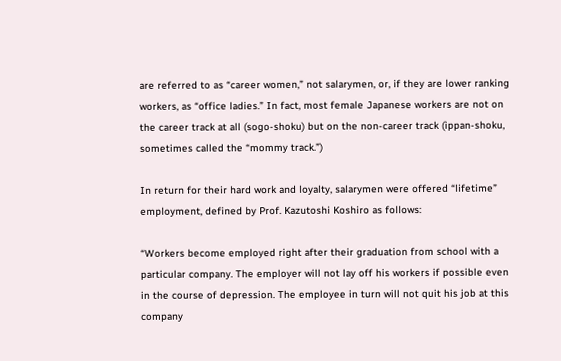are referred to as “career women,” not salarymen, or, if they are lower ranking workers, as “office ladies.” In fact, most female Japanese workers are not on the career track at all (sogo-shoku) but on the non-career track (ippan-shoku, sometimes called the “mommy track.”)

In return for their hard work and loyalty, salarymen were offered “lifetime” employment, defined by Prof. Kazutoshi Koshiro as follows:

“Workers become employed right after their graduation from school with a particular company. The employer will not lay off his workers if possible even in the course of depression. The employee in turn will not quit his job at this company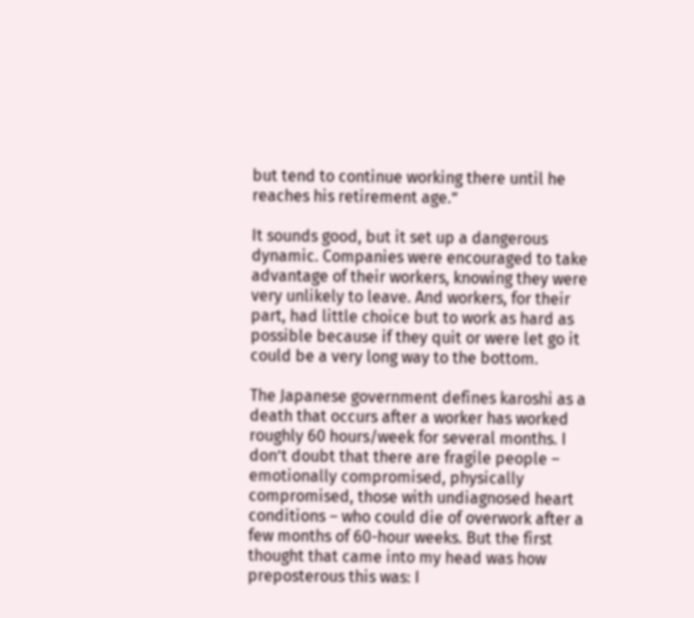but tend to continue working there until he reaches his retirement age.”

It sounds good, but it set up a dangerous dynamic. Companies were encouraged to take advantage of their workers, knowing they were very unlikely to leave. And workers, for their part, had little choice but to work as hard as possible because if they quit or were let go it could be a very long way to the bottom.

The Japanese government defines karoshi as a death that occurs after a worker has worked roughly 60 hours/week for several months. I don’t doubt that there are fragile people – emotionally compromised, physically compromised, those with undiagnosed heart conditions – who could die of overwork after a few months of 60-hour weeks. But the first thought that came into my head was how preposterous this was: I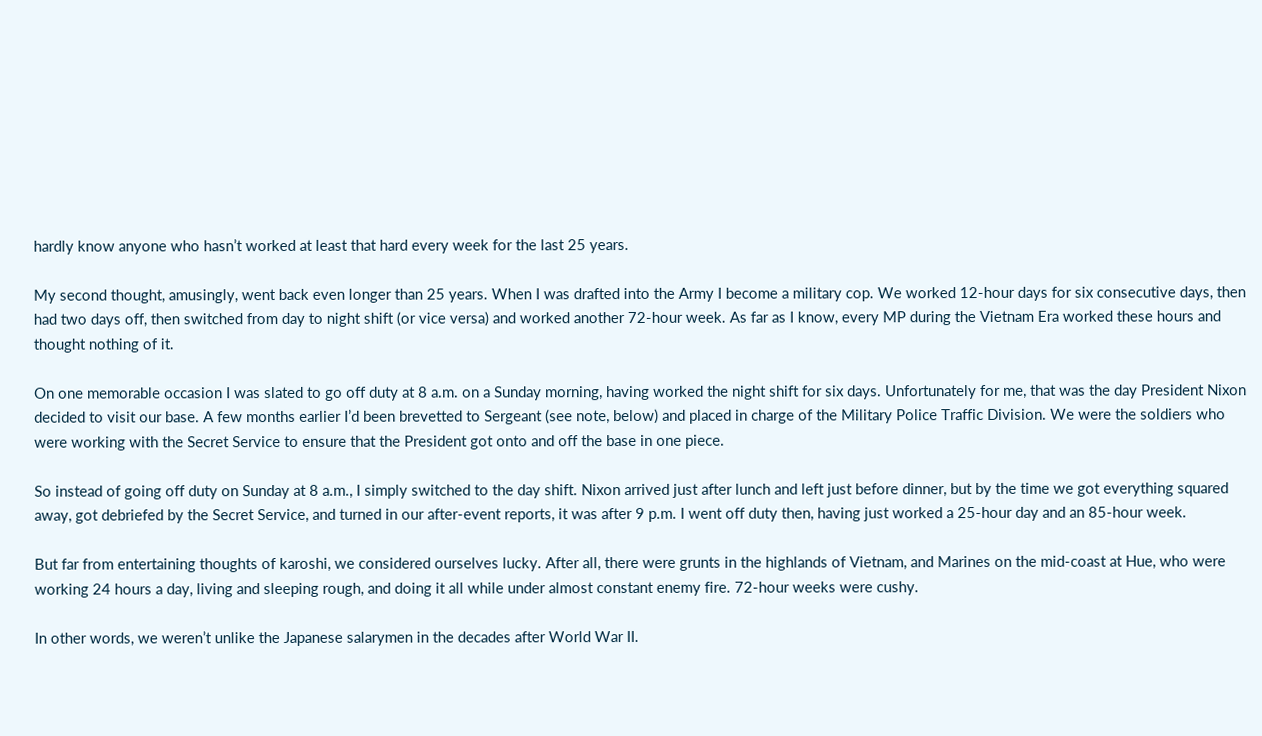hardly know anyone who hasn’t worked at least that hard every week for the last 25 years.

My second thought, amusingly, went back even longer than 25 years. When I was drafted into the Army I become a military cop. We worked 12-hour days for six consecutive days, then had two days off, then switched from day to night shift (or vice versa) and worked another 72-hour week. As far as I know, every MP during the Vietnam Era worked these hours and thought nothing of it.

On one memorable occasion I was slated to go off duty at 8 a.m. on a Sunday morning, having worked the night shift for six days. Unfortunately for me, that was the day President Nixon decided to visit our base. A few months earlier I’d been brevetted to Sergeant (see note, below) and placed in charge of the Military Police Traffic Division. We were the soldiers who were working with the Secret Service to ensure that the President got onto and off the base in one piece.

So instead of going off duty on Sunday at 8 a.m., I simply switched to the day shift. Nixon arrived just after lunch and left just before dinner, but by the time we got everything squared away, got debriefed by the Secret Service, and turned in our after-event reports, it was after 9 p.m. I went off duty then, having just worked a 25-hour day and an 85-hour week.

But far from entertaining thoughts of karoshi, we considered ourselves lucky. After all, there were grunts in the highlands of Vietnam, and Marines on the mid-coast at Hue, who were working 24 hours a day, living and sleeping rough, and doing it all while under almost constant enemy fire. 72-hour weeks were cushy.

In other words, we weren’t unlike the Japanese salarymen in the decades after World War II.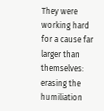They were working hard for a cause far larger than themselves: erasing the humiliation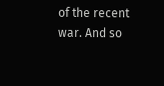of the recent war. And so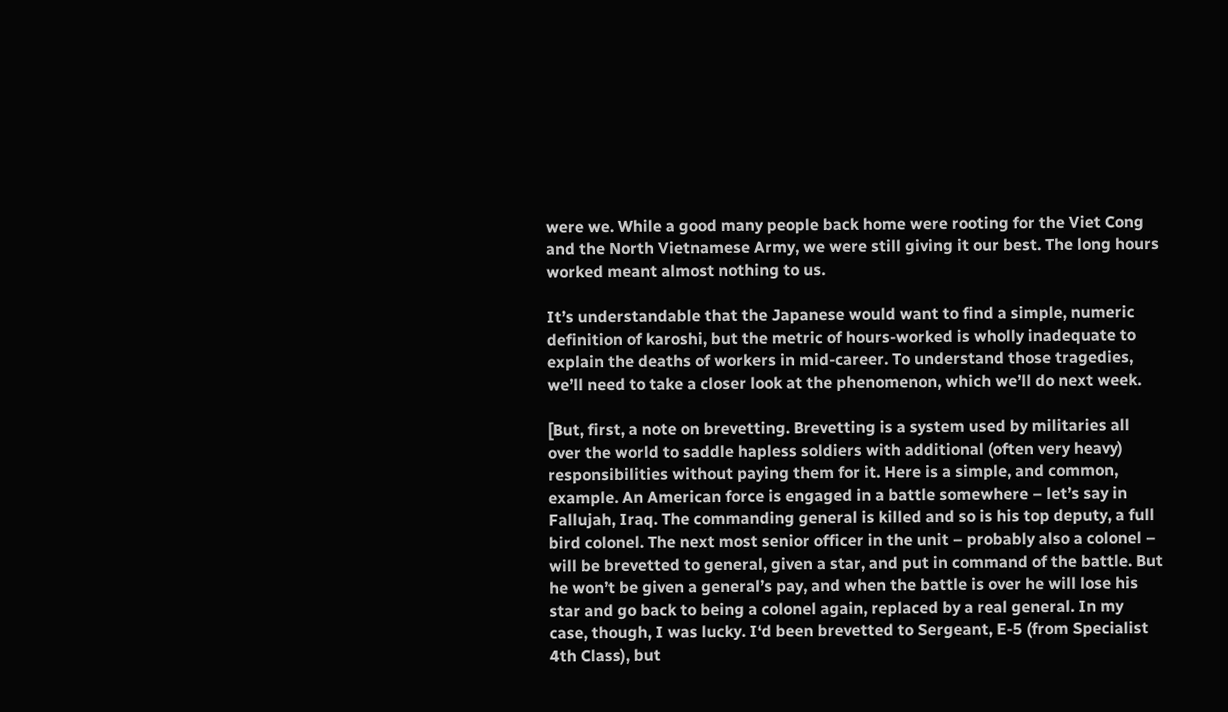were we. While a good many people back home were rooting for the Viet Cong and the North Vietnamese Army, we were still giving it our best. The long hours worked meant almost nothing to us.

It’s understandable that the Japanese would want to find a simple, numeric definition of karoshi, but the metric of hours-worked is wholly inadequate to explain the deaths of workers in mid-career. To understand those tragedies, we’ll need to take a closer look at the phenomenon, which we’ll do next week.

[But, first, a note on brevetting. Brevetting is a system used by militaries all over the world to saddle hapless soldiers with additional (often very heavy) responsibilities without paying them for it. Here is a simple, and common, example. An American force is engaged in a battle somewhere – let’s say in Fallujah, Iraq. The commanding general is killed and so is his top deputy, a full bird colonel. The next most senior officer in the unit – probably also a colonel – will be brevetted to general, given a star, and put in command of the battle. But he won’t be given a general’s pay, and when the battle is over he will lose his star and go back to being a colonel again, replaced by a real general. In my case, though, I was lucky. I‘d been brevetted to Sergeant, E-5 (from Specialist 4th Class), but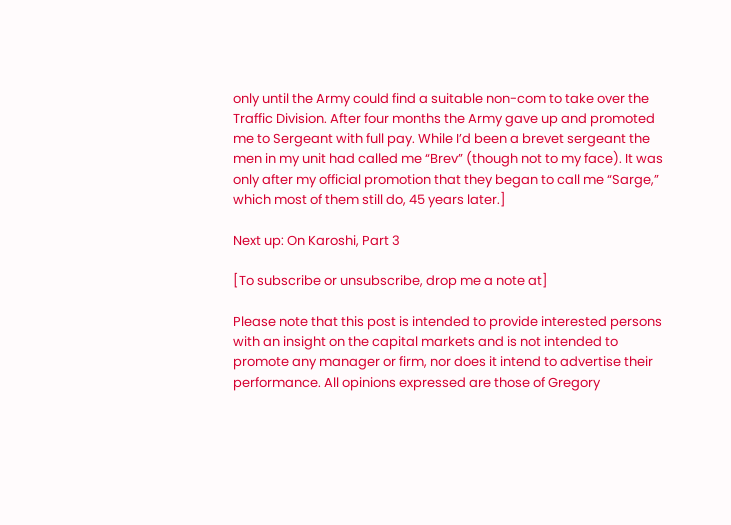only until the Army could find a suitable non-com to take over the Traffic Division. After four months the Army gave up and promoted me to Sergeant with full pay. While I’d been a brevet sergeant the men in my unit had called me “Brev” (though not to my face). It was only after my official promotion that they began to call me “Sarge,” which most of them still do, 45 years later.]

Next up: On Karoshi, Part 3

[To subscribe or unsubscribe, drop me a note at]

Please note that this post is intended to provide interested persons with an insight on the capital markets and is not intended to promote any manager or firm, nor does it intend to advertise their performance. All opinions expressed are those of Gregory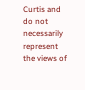Curtis and do not necessarily represent the views of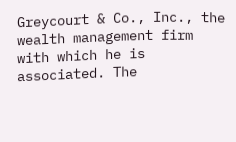Greycourt & Co., Inc., the wealth management firm with which he is associated. The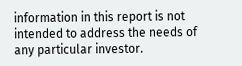information in this report is not intended to address the needs of any particular investor.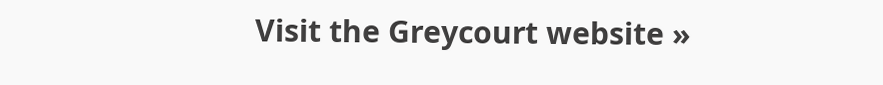Visit the Greycourt website »